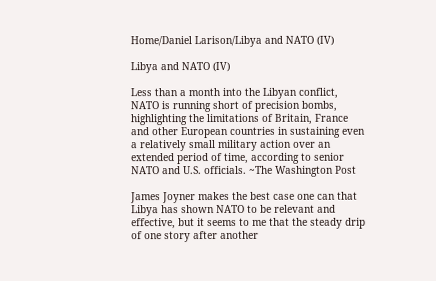Home/Daniel Larison/Libya and NATO (IV)

Libya and NATO (IV)

Less than a month into the Libyan conflict, NATO is running short of precision bombs, highlighting the limitations of Britain, France and other European countries in sustaining even a relatively small military action over an extended period of time, according to senior NATO and U.S. officials. ~The Washington Post

James Joyner makes the best case one can that Libya has shown NATO to be relevant and effective, but it seems to me that the steady drip of one story after another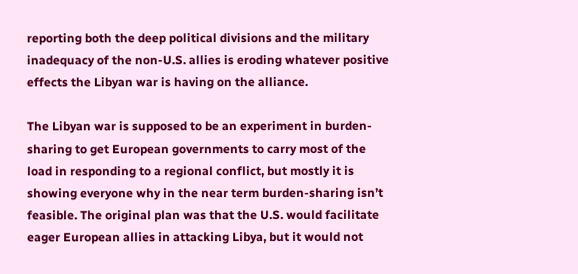reporting both the deep political divisions and the military inadequacy of the non-U.S. allies is eroding whatever positive effects the Libyan war is having on the alliance.

The Libyan war is supposed to be an experiment in burden-sharing to get European governments to carry most of the load in responding to a regional conflict, but mostly it is showing everyone why in the near term burden-sharing isn’t feasible. The original plan was that the U.S. would facilitate eager European allies in attacking Libya, but it would not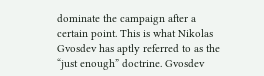dominate the campaign after a certain point. This is what Nikolas Gvosdev has aptly referred to as the “just enough” doctrine. Gvosdev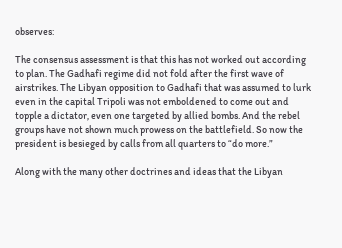observes:

The consensus assessment is that this has not worked out according to plan. The Gadhafi regime did not fold after the first wave of airstrikes. The Libyan opposition to Gadhafi that was assumed to lurk even in the capital Tripoli was not emboldened to come out and topple a dictator, even one targeted by allied bombs. And the rebel groups have not shown much prowess on the battlefield. So now the president is besieged by calls from all quarters to “do more.”

Along with the many other doctrines and ideas that the Libyan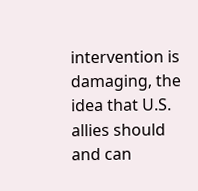intervention is damaging, the idea that U.S. allies should and can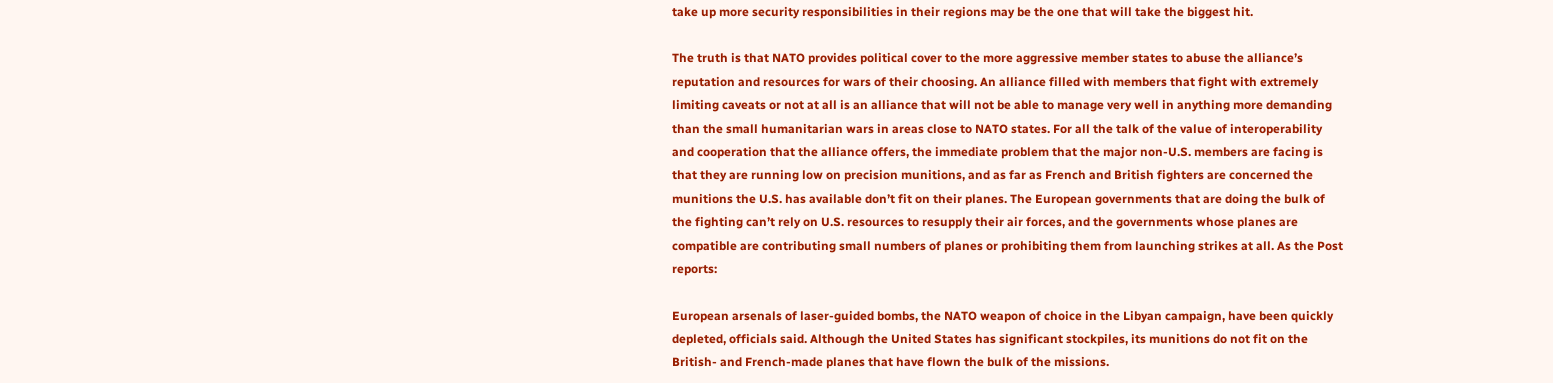take up more security responsibilities in their regions may be the one that will take the biggest hit.

The truth is that NATO provides political cover to the more aggressive member states to abuse the alliance’s reputation and resources for wars of their choosing. An alliance filled with members that fight with extremely limiting caveats or not at all is an alliance that will not be able to manage very well in anything more demanding than the small humanitarian wars in areas close to NATO states. For all the talk of the value of interoperability and cooperation that the alliance offers, the immediate problem that the major non-U.S. members are facing is that they are running low on precision munitions, and as far as French and British fighters are concerned the munitions the U.S. has available don’t fit on their planes. The European governments that are doing the bulk of the fighting can’t rely on U.S. resources to resupply their air forces, and the governments whose planes are compatible are contributing small numbers of planes or prohibiting them from launching strikes at all. As the Post reports:

European arsenals of laser-guided bombs, the NATO weapon of choice in the Libyan campaign, have been quickly depleted, officials said. Although the United States has significant stockpiles, its munitions do not fit on the British- and French-made planes that have flown the bulk of the missions.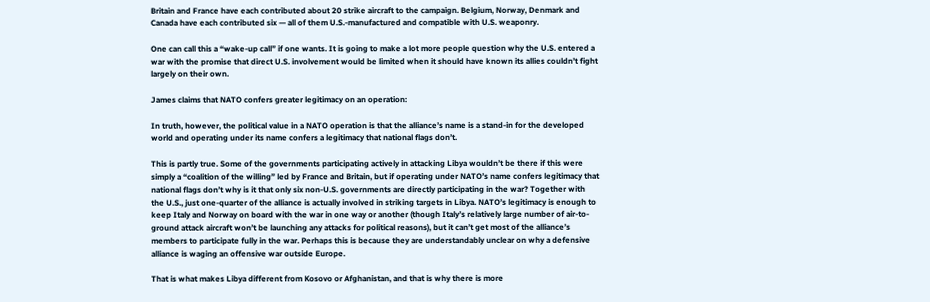Britain and France have each contributed about 20 strike aircraft to the campaign. Belgium, Norway, Denmark and Canada have each contributed six — all of them U.S.-manufactured and compatible with U.S. weaponry.

One can call this a “wake-up call” if one wants. It is going to make a lot more people question why the U.S. entered a war with the promise that direct U.S. involvement would be limited when it should have known its allies couldn’t fight largely on their own.

James claims that NATO confers greater legitimacy on an operation:

In truth, however, the political value in a NATO operation is that the alliance’s name is a stand-in for the developed world and operating under its name confers a legitimacy that national flags don’t.

This is partly true. Some of the governments participating actively in attacking Libya wouldn’t be there if this were simply a “coalition of the willing” led by France and Britain, but if operating under NATO’s name confers legitimacy that national flags don’t why is it that only six non-U.S. governments are directly participating in the war? Together with the U.S., just one-quarter of the alliance is actually involved in striking targets in Libya. NATO’s legitimacy is enough to keep Italy and Norway on board with the war in one way or another (though Italy’s relatively large number of air-to-ground attack aircraft won’t be launching any attacks for political reasons), but it can’t get most of the alliance’s members to participate fully in the war. Perhaps this is because they are understandably unclear on why a defensive alliance is waging an offensive war outside Europe.

That is what makes Libya different from Kosovo or Afghanistan, and that is why there is more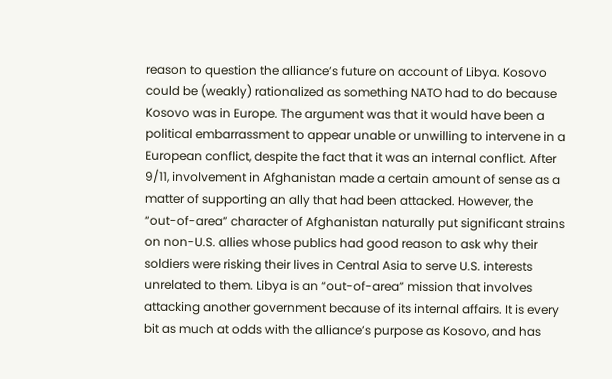reason to question the alliance’s future on account of Libya. Kosovo could be (weakly) rationalized as something NATO had to do because Kosovo was in Europe. The argument was that it would have been a political embarrassment to appear unable or unwilling to intervene in a European conflict, despite the fact that it was an internal conflict. After 9/11, involvement in Afghanistan made a certain amount of sense as a matter of supporting an ally that had been attacked. However, the “out-of-area” character of Afghanistan naturally put significant strains on non-U.S. allies whose publics had good reason to ask why their soldiers were risking their lives in Central Asia to serve U.S. interests unrelated to them. Libya is an “out-of-area” mission that involves attacking another government because of its internal affairs. It is every bit as much at odds with the alliance’s purpose as Kosovo, and has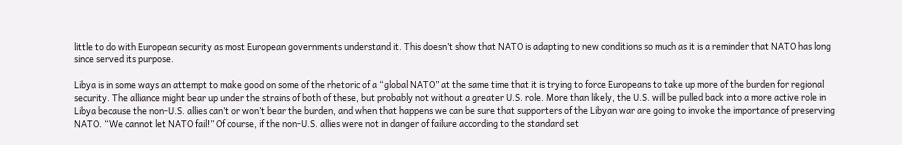little to do with European security as most European governments understand it. This doesn’t show that NATO is adapting to new conditions so much as it is a reminder that NATO has long since served its purpose.

Libya is in some ways an attempt to make good on some of the rhetoric of a “global NATO” at the same time that it is trying to force Europeans to take up more of the burden for regional security. The alliance might bear up under the strains of both of these, but probably not without a greater U.S. role. More than likely, the U.S. will be pulled back into a more active role in Libya because the non-U.S. allies can’t or won’t bear the burden, and when that happens we can be sure that supporters of the Libyan war are going to invoke the importance of preserving NATO. “We cannot let NATO fail!” Of course, if the non-U.S. allies were not in danger of failure according to the standard set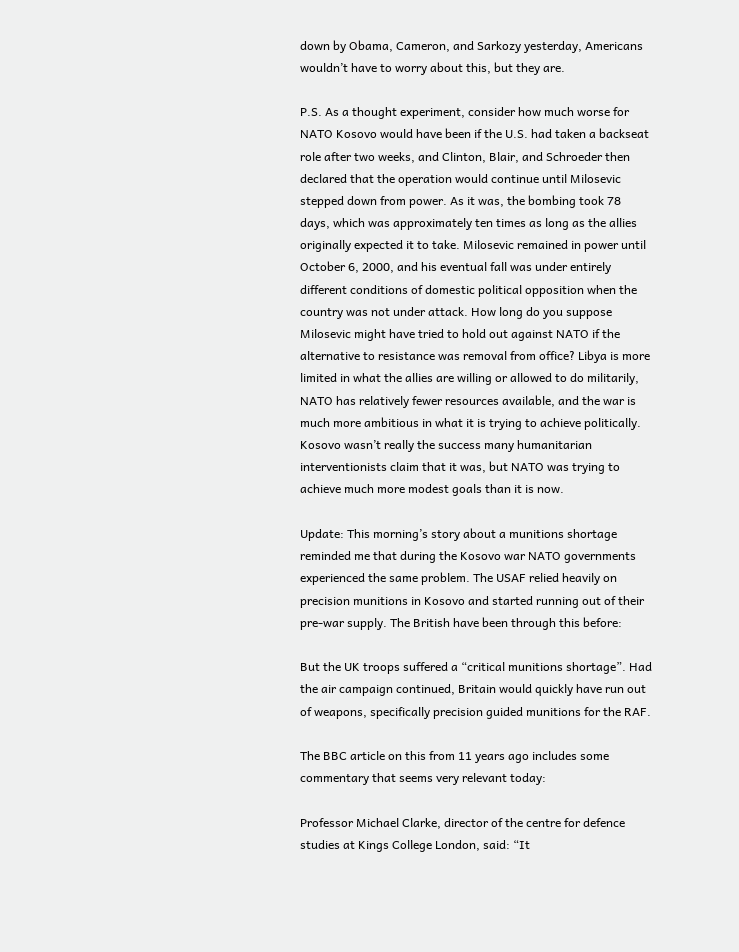down by Obama, Cameron, and Sarkozy yesterday, Americans wouldn’t have to worry about this, but they are.

P.S. As a thought experiment, consider how much worse for NATO Kosovo would have been if the U.S. had taken a backseat role after two weeks, and Clinton, Blair, and Schroeder then declared that the operation would continue until Milosevic stepped down from power. As it was, the bombing took 78 days, which was approximately ten times as long as the allies originally expected it to take. Milosevic remained in power until October 6, 2000, and his eventual fall was under entirely different conditions of domestic political opposition when the country was not under attack. How long do you suppose Milosevic might have tried to hold out against NATO if the alternative to resistance was removal from office? Libya is more limited in what the allies are willing or allowed to do militarily, NATO has relatively fewer resources available, and the war is much more ambitious in what it is trying to achieve politically. Kosovo wasn’t really the success many humanitarian interventionists claim that it was, but NATO was trying to achieve much more modest goals than it is now.

Update: This morning’s story about a munitions shortage reminded me that during the Kosovo war NATO governments experienced the same problem. The USAF relied heavily on precision munitions in Kosovo and started running out of their pre-war supply. The British have been through this before:

But the UK troops suffered a “critical munitions shortage”. Had the air campaign continued, Britain would quickly have run out of weapons, specifically precision guided munitions for the RAF.

The BBC article on this from 11 years ago includes some commentary that seems very relevant today:

Professor Michael Clarke, director of the centre for defence studies at Kings College London, said: “It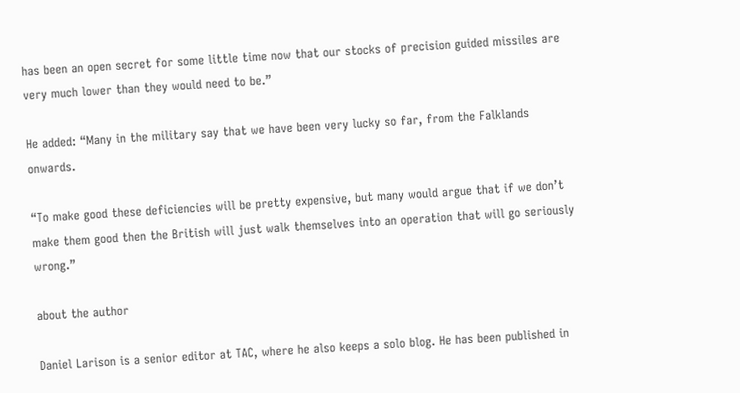has been an open secret for some little time now that our stocks of precision guided missiles are very much lower than they would need to be.”

He added: “Many in the military say that we have been very lucky so far, from the Falklands onwards.

“To make good these deficiencies will be pretty expensive, but many would argue that if we don’t make them good then the British will just walk themselves into an operation that will go seriously wrong.”

about the author

Daniel Larison is a senior editor at TAC, where he also keeps a solo blog. He has been published in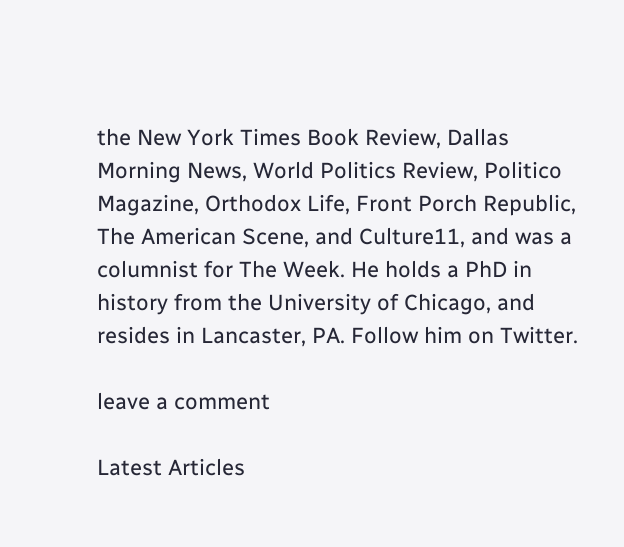the New York Times Book Review, Dallas Morning News, World Politics Review, Politico Magazine, Orthodox Life, Front Porch Republic, The American Scene, and Culture11, and was a columnist for The Week. He holds a PhD in history from the University of Chicago, and resides in Lancaster, PA. Follow him on Twitter.

leave a comment

Latest Articles